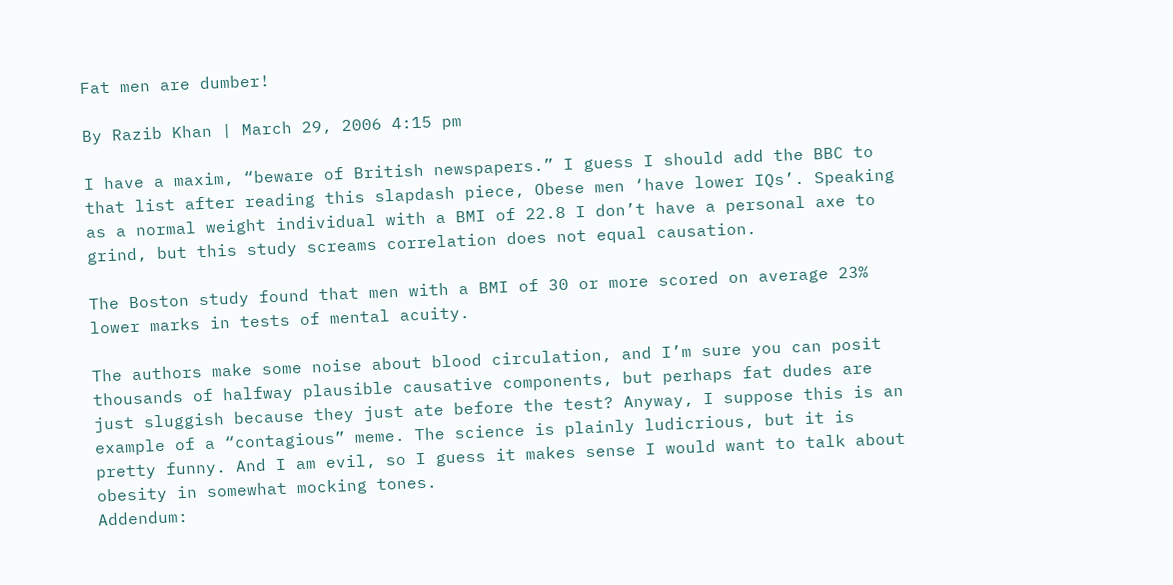Fat men are dumber!

By Razib Khan | March 29, 2006 4:15 pm

I have a maxim, “beware of British newspapers.” I guess I should add the BBC to that list after reading this slapdash piece, Obese men ‘have lower IQs’. Speaking as a normal weight individual with a BMI of 22.8 I don’t have a personal axe to grind, but this study screams correlation does not equal causation.

The Boston study found that men with a BMI of 30 or more scored on average 23% lower marks in tests of mental acuity.

The authors make some noise about blood circulation, and I’m sure you can posit thousands of halfway plausible causative components, but perhaps fat dudes are just sluggish because they just ate before the test? Anyway, I suppose this is an example of a “contagious” meme. The science is plainly ludicrious, but it is pretty funny. And I am evil, so I guess it makes sense I would want to talk about obesity in somewhat mocking tones.
Addendum: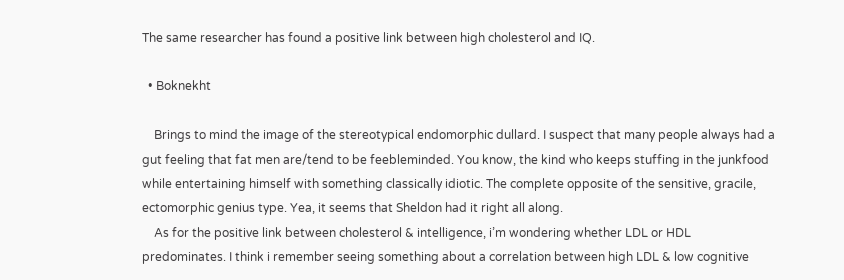The same researcher has found a positive link between high cholesterol and IQ.

  • Boknekht

    Brings to mind the image of the stereotypical endomorphic dullard. I suspect that many people always had a gut feeling that fat men are/tend to be feebleminded. You know, the kind who keeps stuffing in the junkfood while entertaining himself with something classically idiotic. The complete opposite of the sensitive, gracile, ectomorphic genius type. Yea, it seems that Sheldon had it right all along.
    As for the positive link between cholesterol & intelligence, i’m wondering whether LDL or HDL predominates. I think i remember seeing something about a correlation between high LDL & low cognitive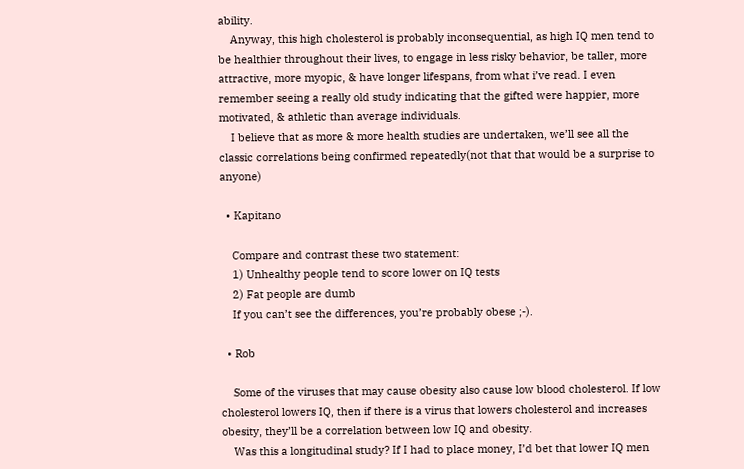ability.
    Anyway, this high cholesterol is probably inconsequential, as high IQ men tend to be healthier throughout their lives, to engage in less risky behavior, be taller, more attractive, more myopic, & have longer lifespans, from what i’ve read. I even remember seeing a really old study indicating that the gifted were happier, more motivated, & athletic than average individuals.
    I believe that as more & more health studies are undertaken, we’ll see all the classic correlations being confirmed repeatedly(not that that would be a surprise to anyone)

  • Kapitano

    Compare and contrast these two statement:
    1) Unhealthy people tend to score lower on IQ tests
    2) Fat people are dumb
    If you can’t see the differences, you’re probably obese ;-).

  • Rob

    Some of the viruses that may cause obesity also cause low blood cholesterol. If low cholesterol lowers IQ, then if there is a virus that lowers cholesterol and increases obesity, they’ll be a correlation between low IQ and obesity.
    Was this a longitudinal study? If I had to place money, I’d bet that lower IQ men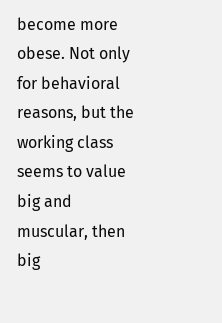become more obese. Not only for behavioral reasons, but the working class seems to value big and muscular, then big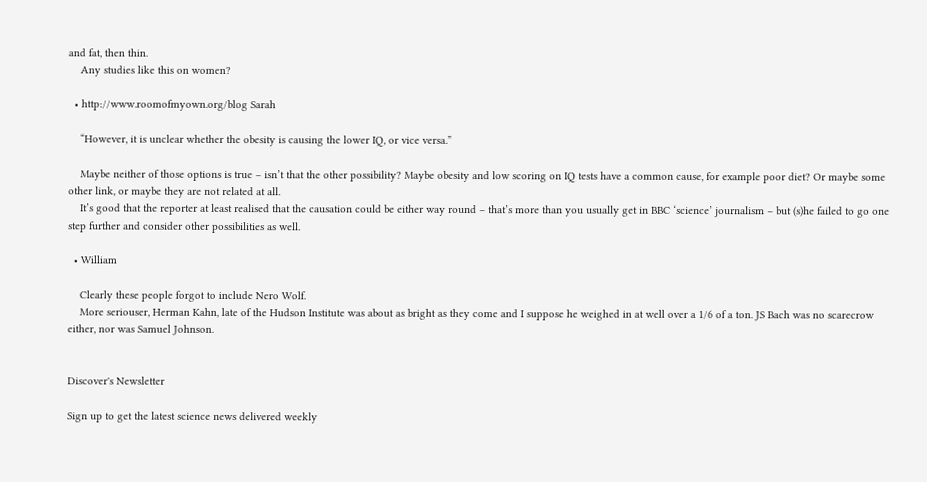and fat, then thin.
    Any studies like this on women?

  • http://www.roomofmyown.org/blog Sarah

    “However, it is unclear whether the obesity is causing the lower IQ, or vice versa.”

    Maybe neither of those options is true – isn’t that the other possibility? Maybe obesity and low scoring on IQ tests have a common cause, for example poor diet? Or maybe some other link, or maybe they are not related at all.
    It’s good that the reporter at least realised that the causation could be either way round – that’s more than you usually get in BBC ‘science’ journalism – but (s)he failed to go one step further and consider other possibilities as well.

  • William

    Clearly these people forgot to include Nero Wolf.
    More seriouser, Herman Kahn, late of the Hudson Institute was about as bright as they come and I suppose he weighed in at well over a 1/6 of a ton. JS Bach was no scarecrow either, nor was Samuel Johnson.


Discover's Newsletter

Sign up to get the latest science news delivered weekly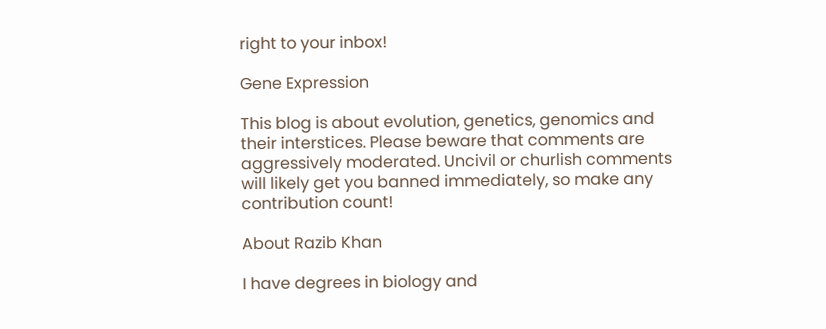right to your inbox!

Gene Expression

This blog is about evolution, genetics, genomics and their interstices. Please beware that comments are aggressively moderated. Uncivil or churlish comments will likely get you banned immediately, so make any contribution count!

About Razib Khan

I have degrees in biology and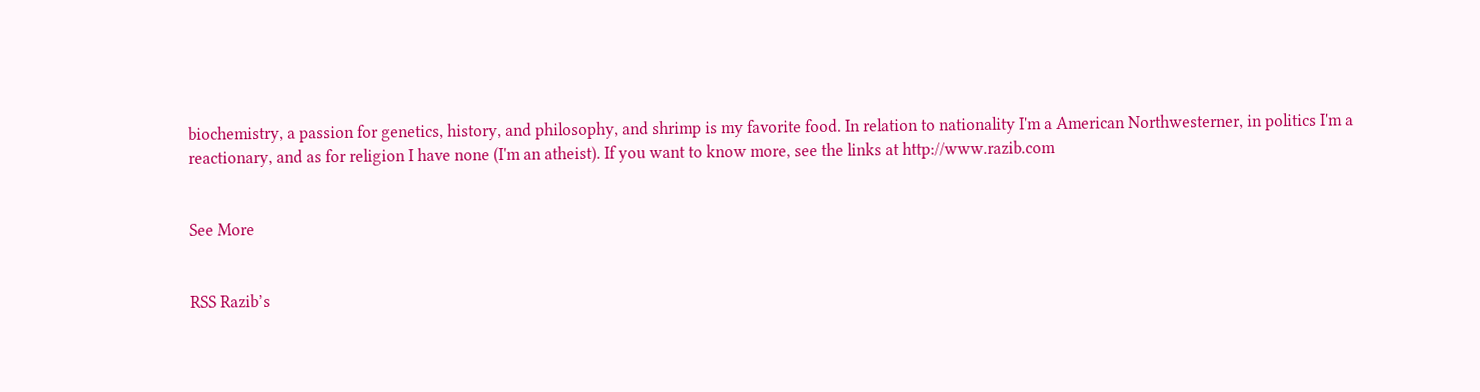biochemistry, a passion for genetics, history, and philosophy, and shrimp is my favorite food. In relation to nationality I'm a American Northwesterner, in politics I'm a reactionary, and as for religion I have none (I'm an atheist). If you want to know more, see the links at http://www.razib.com


See More


RSS Razib’s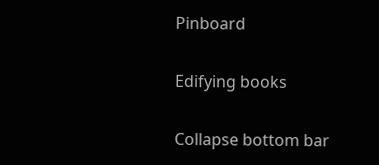Pinboard

Edifying books

Collapse bottom bar